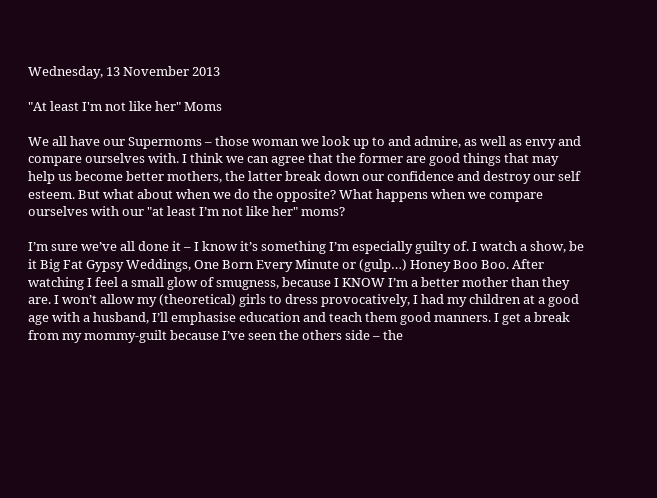Wednesday, 13 November 2013

"At least I'm not like her" Moms

We all have our Supermoms – those woman we look up to and admire, as well as envy and compare ourselves with. I think we can agree that the former are good things that may help us become better mothers, the latter break down our confidence and destroy our self esteem. But what about when we do the opposite? What happens when we compare ourselves with our "at least I’m not like her" moms?

I’m sure we’ve all done it – I know it’s something I’m especially guilty of. I watch a show, be it Big Fat Gypsy Weddings, One Born Every Minute or (gulp…) Honey Boo Boo. After watching I feel a small glow of smugness, because I KNOW I’m a better mother than they are. I won’t allow my (theoretical) girls to dress provocatively, I had my children at a good age with a husband, I’ll emphasise education and teach them good manners. I get a break from my mommy-guilt because I’ve seen the others side – the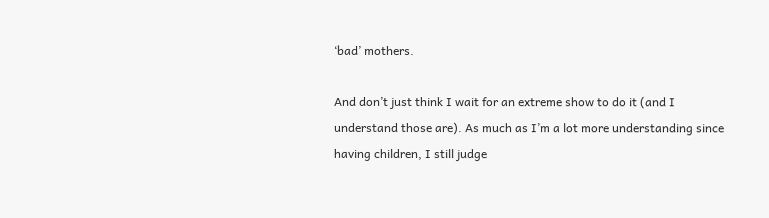‘bad’ mothers.

And don’t just think I wait for an extreme show to do it (and I understand those are). As much as I’m a lot more understanding since having children, I still judge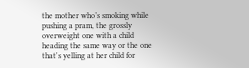the mother who’s smoking while pushing a pram, the grossly overweight one with a child heading the same way or the one that's yelling at her child for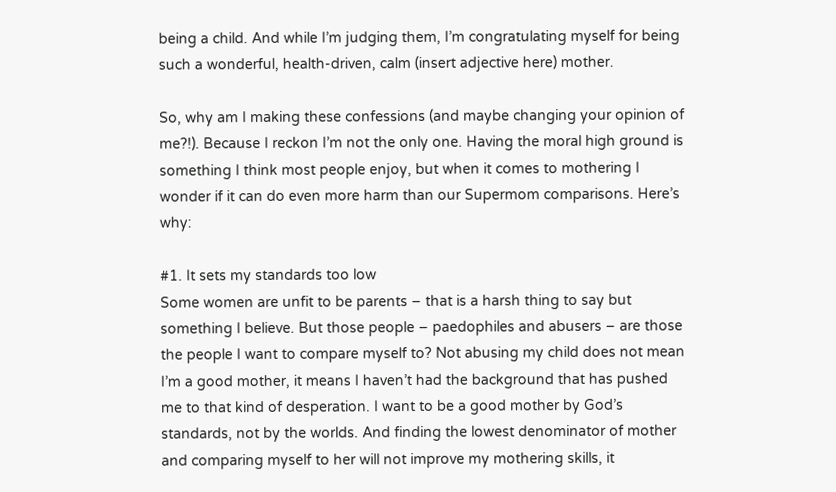being a child. And while I’m judging them, I’m congratulating myself for being such a wonderful, health-driven, calm (insert adjective here) mother.

So, why am I making these confessions (and maybe changing your opinion of me?!). Because I reckon I’m not the only one. Having the moral high ground is something I think most people enjoy, but when it comes to mothering I wonder if it can do even more harm than our Supermom comparisons. Here’s why:

#1. It sets my standards too low
Some women are unfit to be parents – that is a harsh thing to say but something I believe. But those people – paedophiles and abusers – are those the people I want to compare myself to? Not abusing my child does not mean I’m a good mother, it means I haven’t had the background that has pushed me to that kind of desperation. I want to be a good mother by God’s standards, not by the worlds. And finding the lowest denominator of mother and comparing myself to her will not improve my mothering skills, it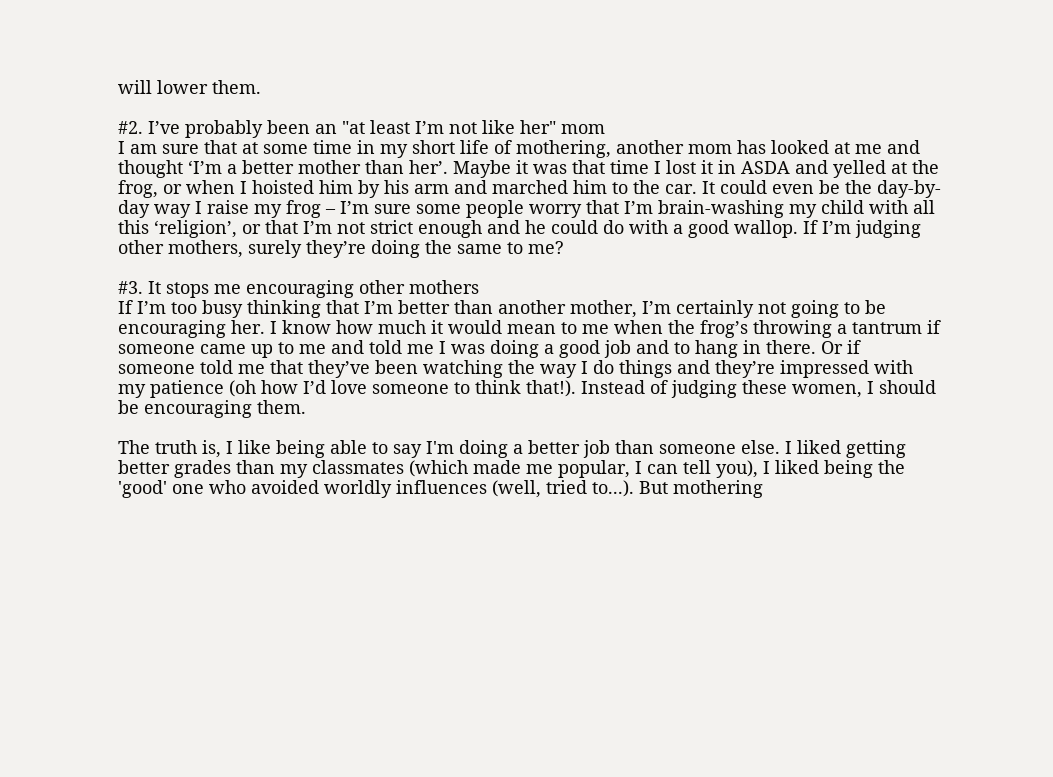will lower them.

#2. I’ve probably been an "at least I’m not like her" mom
I am sure that at some time in my short life of mothering, another mom has looked at me and thought ‘I’m a better mother than her’. Maybe it was that time I lost it in ASDA and yelled at the frog, or when I hoisted him by his arm and marched him to the car. It could even be the day-by-day way I raise my frog – I’m sure some people worry that I’m brain-washing my child with all this ‘religion’, or that I’m not strict enough and he could do with a good wallop. If I’m judging other mothers, surely they’re doing the same to me?

#3. It stops me encouraging other mothers
If I’m too busy thinking that I’m better than another mother, I’m certainly not going to be encouraging her. I know how much it would mean to me when the frog’s throwing a tantrum if someone came up to me and told me I was doing a good job and to hang in there. Or if someone told me that they’ve been watching the way I do things and they’re impressed with my patience (oh how I’d love someone to think that!). Instead of judging these women, I should be encouraging them.

The truth is, I like being able to say I'm doing a better job than someone else. I liked getting better grades than my classmates (which made me popular, I can tell you), I liked being the 'good' one who avoided worldly influences (well, tried to...). But mothering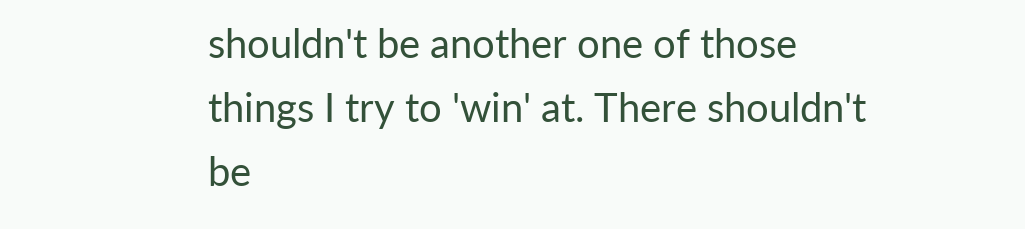shouldn't be another one of those things I try to 'win' at. There shouldn't be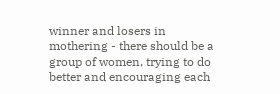winner and losers in mothering - there should be a group of women, trying to do better and encouraging each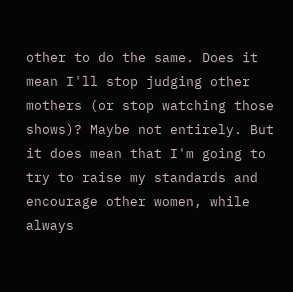other to do the same. Does it mean I'll stop judging other mothers (or stop watching those shows)? Maybe not entirely. But it does mean that I'm going to try to raise my standards and encourage other women, while always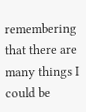remembering that there are many things I could be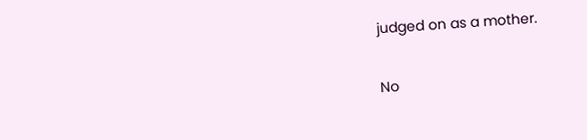judged on as a mother.

No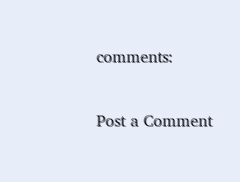comments:

Post a Comment